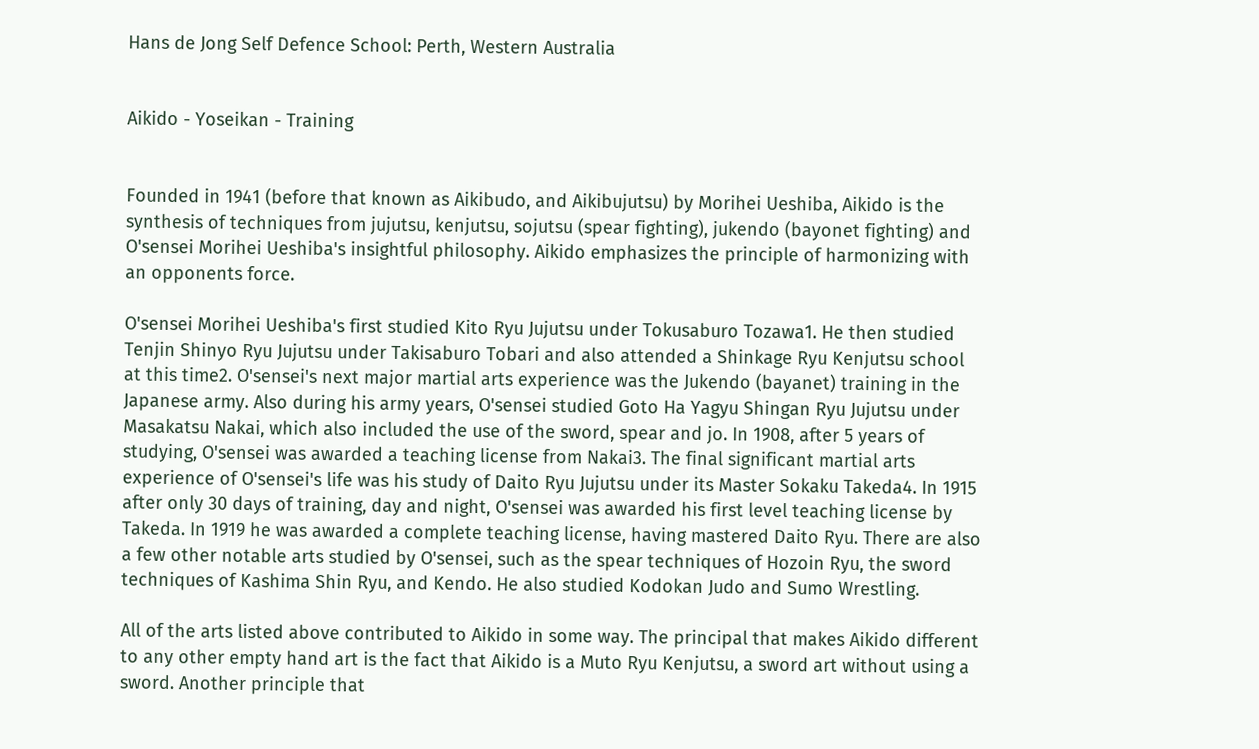Hans de Jong Self Defence School: Perth, Western Australia


Aikido - Yoseikan - Training


Founded in 1941 (before that known as Aikibudo, and Aikibujutsu) by Morihei Ueshiba, Aikido is the synthesis of techniques from jujutsu, kenjutsu, sojutsu (spear fighting), jukendo (bayonet fighting) and O'sensei Morihei Ueshiba's insightful philosophy. Aikido emphasizes the principle of harmonizing with an opponents force.

O'sensei Morihei Ueshiba's first studied Kito Ryu Jujutsu under Tokusaburo Tozawa1. He then studied Tenjin Shinyo Ryu Jujutsu under Takisaburo Tobari and also attended a Shinkage Ryu Kenjutsu school at this time2. O'sensei's next major martial arts experience was the Jukendo (bayanet) training in the Japanese army. Also during his army years, O'sensei studied Goto Ha Yagyu Shingan Ryu Jujutsu under Masakatsu Nakai, which also included the use of the sword, spear and jo. In 1908, after 5 years of studying, O'sensei was awarded a teaching license from Nakai3. The final significant martial arts experience of O'sensei's life was his study of Daito Ryu Jujutsu under its Master Sokaku Takeda4. In 1915 after only 30 days of training, day and night, O'sensei was awarded his first level teaching license by Takeda. In 1919 he was awarded a complete teaching license, having mastered Daito Ryu. There are also a few other notable arts studied by O'sensei, such as the spear techniques of Hozoin Ryu, the sword techniques of Kashima Shin Ryu, and Kendo. He also studied Kodokan Judo and Sumo Wrestling.

All of the arts listed above contributed to Aikido in some way. The principal that makes Aikido different to any other empty hand art is the fact that Aikido is a Muto Ryu Kenjutsu, a sword art without using a sword. Another principle that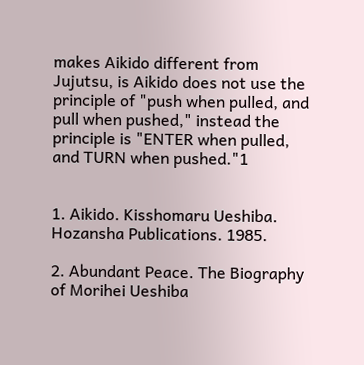makes Aikido different from Jujutsu, is Aikido does not use the principle of "push when pulled, and pull when pushed," instead the principle is "ENTER when pulled, and TURN when pushed."1


1. Aikido. Kisshomaru Ueshiba. Hozansha Publications. 1985.

2. Abundant Peace. The Biography of Morihei Ueshiba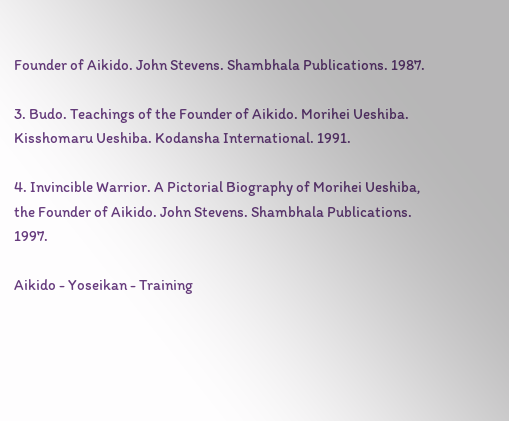Founder of Aikido. John Stevens. Shambhala Publications. 1987.

3. Budo. Teachings of the Founder of Aikido. Morihei Ueshiba. Kisshomaru Ueshiba. Kodansha International. 1991.

4. Invincible Warrior. A Pictorial Biography of Morihei Ueshiba, the Founder of Aikido. John Stevens. Shambhala Publications. 1997.

Aikido - Yoseikan - Training